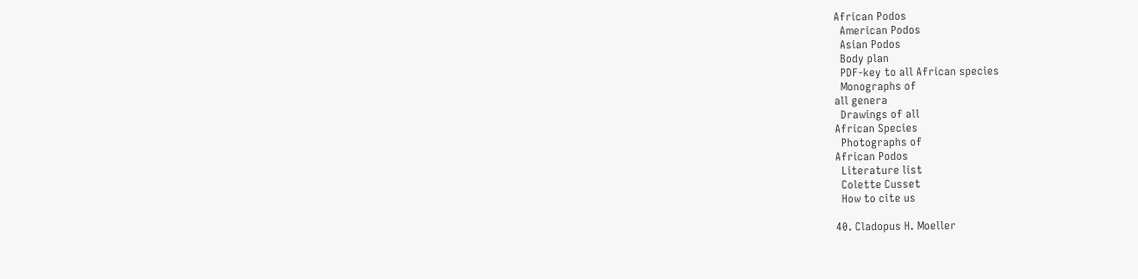African Podos
  American Podos
  Asian Podos
  Body plan
  PDF-key to all African species
  Monographs of
all genera
  Drawings of all
African Species
  Photographs of
African Podos
  Literature list
  Colette Cusset
  How to cite us

40. Cladopus H. Moeller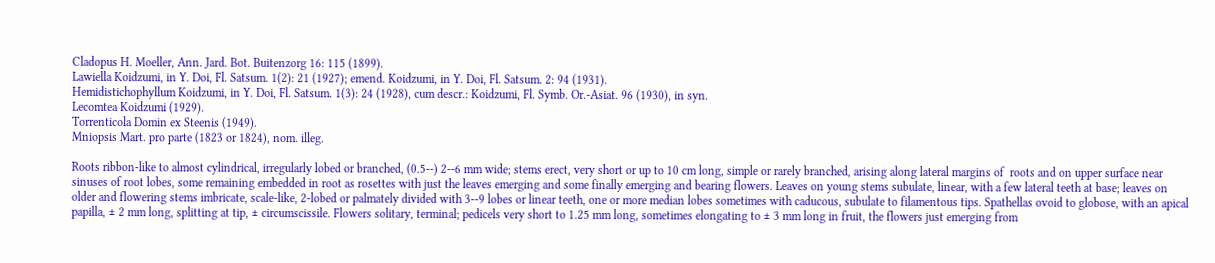Cladopus H. Moeller, Ann. Jard. Bot. Buitenzorg 16: 115 (1899).
Lawiella Koidzumi, in Y. Doi, Fl. Satsum. 1(2): 21 (1927); emend. Koidzumi, in Y. Doi, Fl. Satsum. 2: 94 (1931).
Hemidistichophyllum Koidzumi, in Y. Doi, Fl. Satsum. 1(3): 24 (1928), cum descr.: Koidzumi, Fl. Symb. Or.-Asiat. 96 (1930), in syn.
Lecomtea Koidzumi (1929).
Torrenticola Domin ex Steenis (1949).
Mniopsis Mart. pro parte (1823 or 1824), nom. illeg.

Roots ribbon-like to almost cylindrical, irregularly lobed or branched, (0.5--) 2--6 mm wide; stems erect, very short or up to 10 cm long, simple or rarely branched, arising along lateral margins of  roots and on upper surface near sinuses of root lobes, some remaining embedded in root as rosettes with just the leaves emerging and some finally emerging and bearing flowers. Leaves on young stems subulate, linear, with a few lateral teeth at base; leaves on older and flowering stems imbricate, scale-like, 2-lobed or palmately divided with 3--9 lobes or linear teeth, one or more median lobes sometimes with caducous, subulate to filamentous tips. Spathellas ovoid to globose, with an apical papilla, ± 2 mm long, splitting at tip, ± circumscissile. Flowers solitary, terminal; pedicels very short to 1.25 mm long, sometimes elongating to ± 3 mm long in fruit, the flowers just emerging from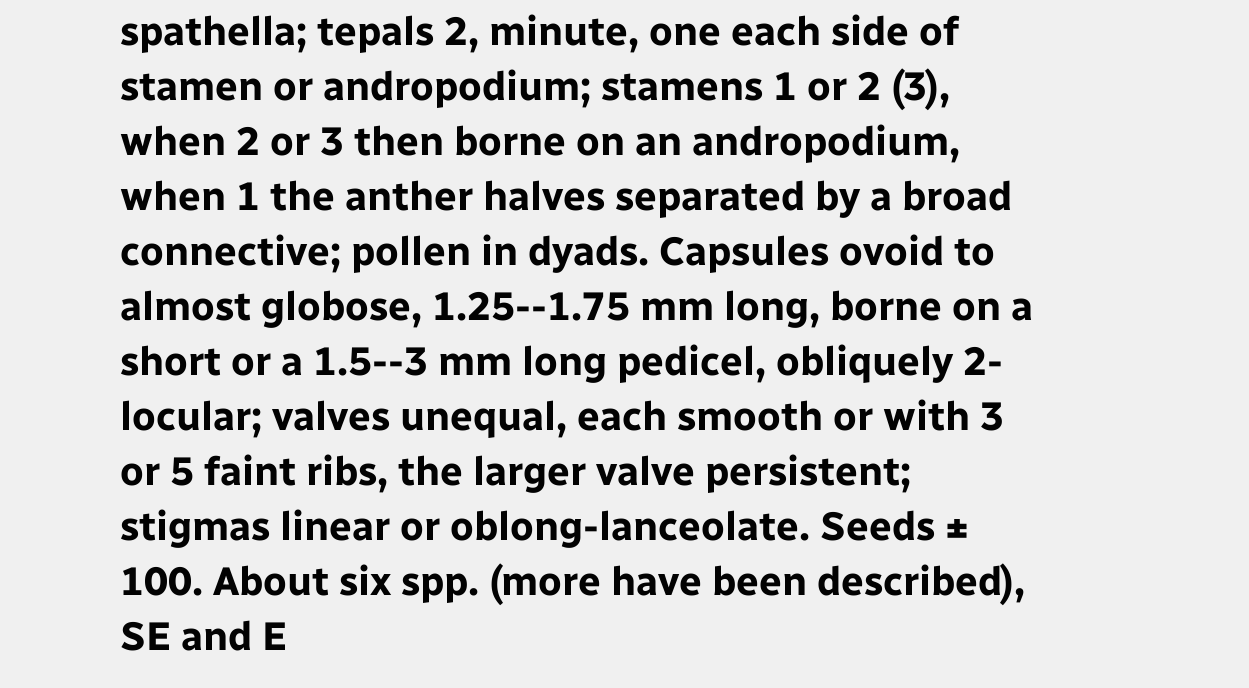spathella; tepals 2, minute, one each side of stamen or andropodium; stamens 1 or 2 (3), when 2 or 3 then borne on an andropodium, when 1 the anther halves separated by a broad connective; pollen in dyads. Capsules ovoid to almost globose, 1.25--1.75 mm long, borne on a short or a 1.5--3 mm long pedicel, obliquely 2-locular; valves unequal, each smooth or with 3 or 5 faint ribs, the larger valve persistent; stigmas linear or oblong-lanceolate. Seeds ± 100. About six spp. (more have been described), SE and E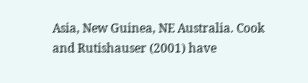Asia, New Guinea, NE Australia. Cook and Rutishauser (2001) have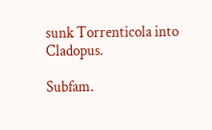sunk Torrenticola into Cladopus.

Subfam.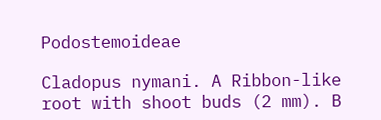Podostemoideae

Cladopus nymani. A Ribbon-like root with shoot buds (2 mm). B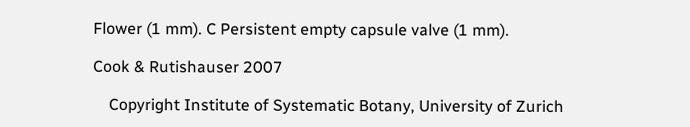Flower (1 mm). C Persistent empty capsule valve (1 mm).

Cook & Rutishauser 2007

    Copyright Institute of Systematic Botany, University of Zurich